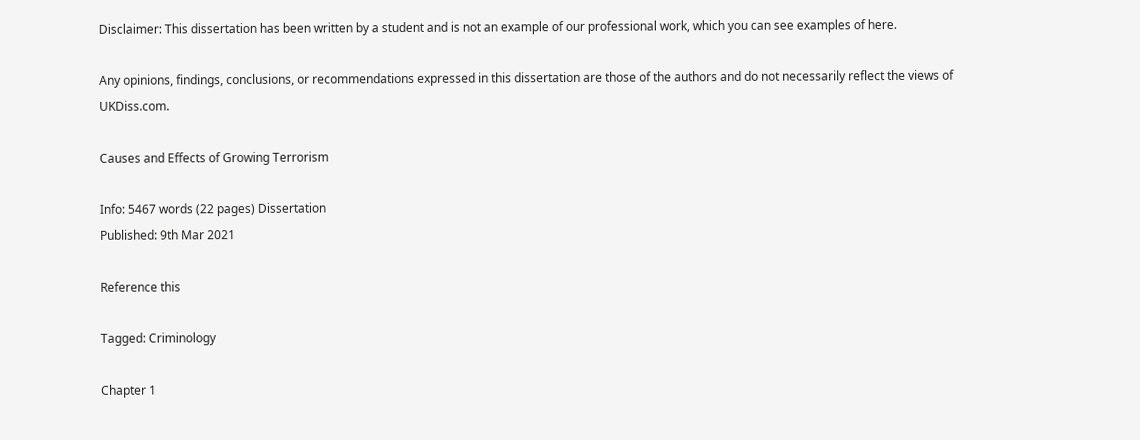Disclaimer: This dissertation has been written by a student and is not an example of our professional work, which you can see examples of here.

Any opinions, findings, conclusions, or recommendations expressed in this dissertation are those of the authors and do not necessarily reflect the views of UKDiss.com.

Causes and Effects of Growing Terrorism

Info: 5467 words (22 pages) Dissertation
Published: 9th Mar 2021

Reference this

Tagged: Criminology

Chapter 1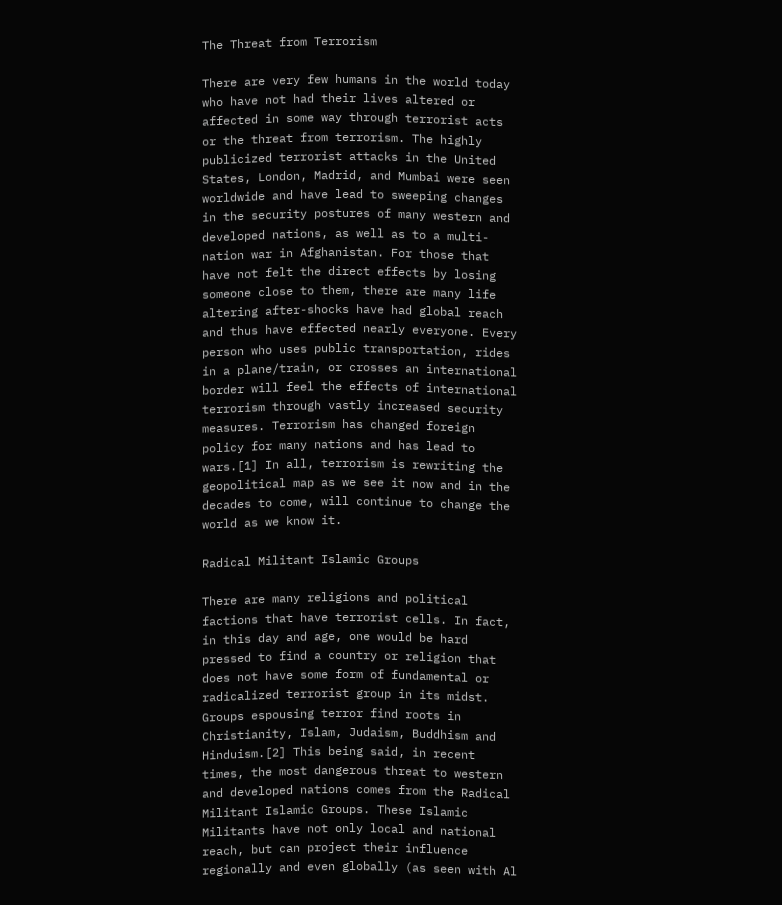The Threat from Terrorism

There are very few humans in the world today who have not had their lives altered or affected in some way through terrorist acts or the threat from terrorism. The highly publicized terrorist attacks in the United States, London, Madrid, and Mumbai were seen worldwide and have lead to sweeping changes in the security postures of many western and developed nations, as well as to a multi-nation war in Afghanistan. For those that have not felt the direct effects by losing someone close to them, there are many life altering after-shocks have had global reach and thus have effected nearly everyone. Every person who uses public transportation, rides in a plane/train, or crosses an international border will feel the effects of international terrorism through vastly increased security measures. Terrorism has changed foreign policy for many nations and has lead to wars.[1] In all, terrorism is rewriting the geopolitical map as we see it now and in the decades to come, will continue to change the world as we know it.

Radical Militant Islamic Groups

There are many religions and political factions that have terrorist cells. In fact, in this day and age, one would be hard pressed to find a country or religion that does not have some form of fundamental or radicalized terrorist group in its midst. Groups espousing terror find roots in Christianity, Islam, Judaism, Buddhism and Hinduism.[2] This being said, in recent times, the most dangerous threat to western and developed nations comes from the Radical Militant Islamic Groups. These Islamic Militants have not only local and national reach, but can project their influence regionally and even globally (as seen with Al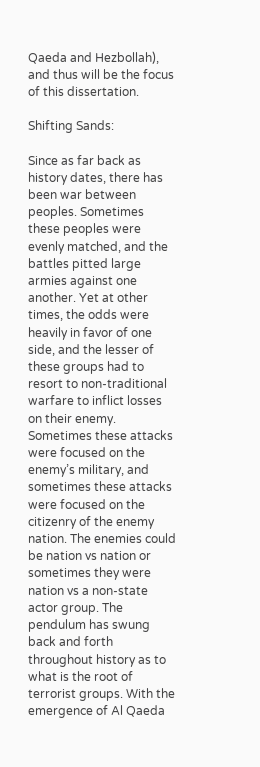Qaeda and Hezbollah), and thus will be the focus of this dissertation.

Shifting Sands:

Since as far back as history dates, there has been war between peoples. Sometimes these peoples were evenly matched, and the battles pitted large armies against one another. Yet at other times, the odds were heavily in favor of one side, and the lesser of these groups had to resort to non-traditional warfare to inflict losses on their enemy. Sometimes these attacks were focused on the enemy’s military, and sometimes these attacks were focused on the citizenry of the enemy nation. The enemies could be nation vs nation or sometimes they were nation vs a non-state actor group. The pendulum has swung back and forth throughout history as to what is the root of terrorist groups. With the emergence of Al Qaeda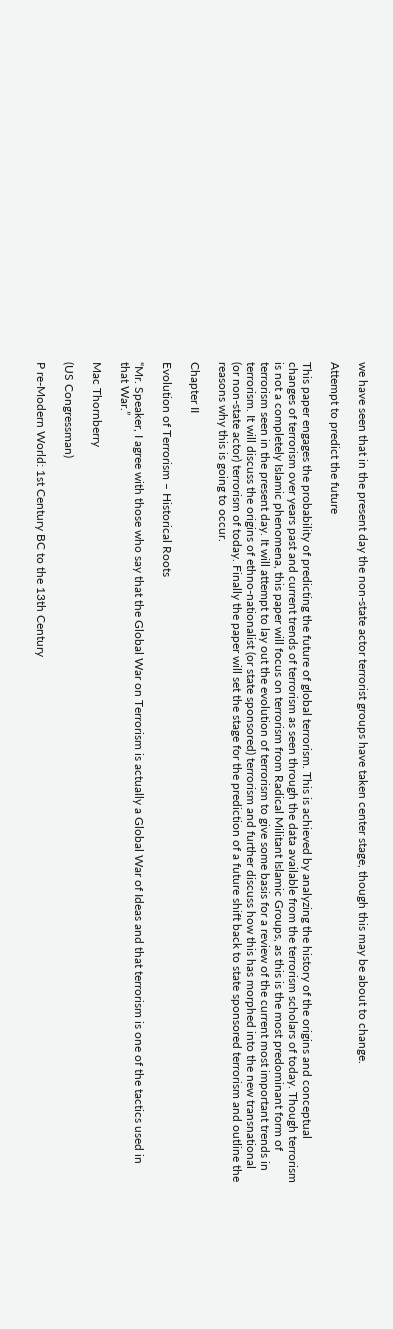we have seen that in the present day the non-state actor terrorist groups have taken center stage, though this may be about to change.

Attempt to predict the future

This paper engages the probability of predicting the future of global terrorism. This is achieved by analyzing the history of the origins and conceptual changes of terrorism over years past and current trends of terrorism as seen through the data available from the terrorism scholars of today. Though terrorism is not a completely Islamic phenomena, this paper will focus on terrorism from Radical Militant Islamic Groups, as this is the most predominant form of terrorism seen in the present day. It will attempt to lay out the evolution of terrorism to give some basis for a review of the current most important trends in terrorism. It will discuss the origins of ethno-nationalist (or state sponsored) terrorism and further discuss how this has morphed into the new transnational (or non-state actor) terrorism of today. Finally the paper will set the stage for the prediction of a future shift back to state sponsored terrorism and outline the reasons why this is going to occur.

Chapter II

Evolution of Terrorism – Historical Roots

“Mr. Speaker, I agree with those who say that the Global War on Terrorism is actually a Global War of Ideas and that terrorism is one of the tactics used in that War.”

Mac Thornberry

(US Congressman)

P re-Modern World: 1st Century BC to the 13th Century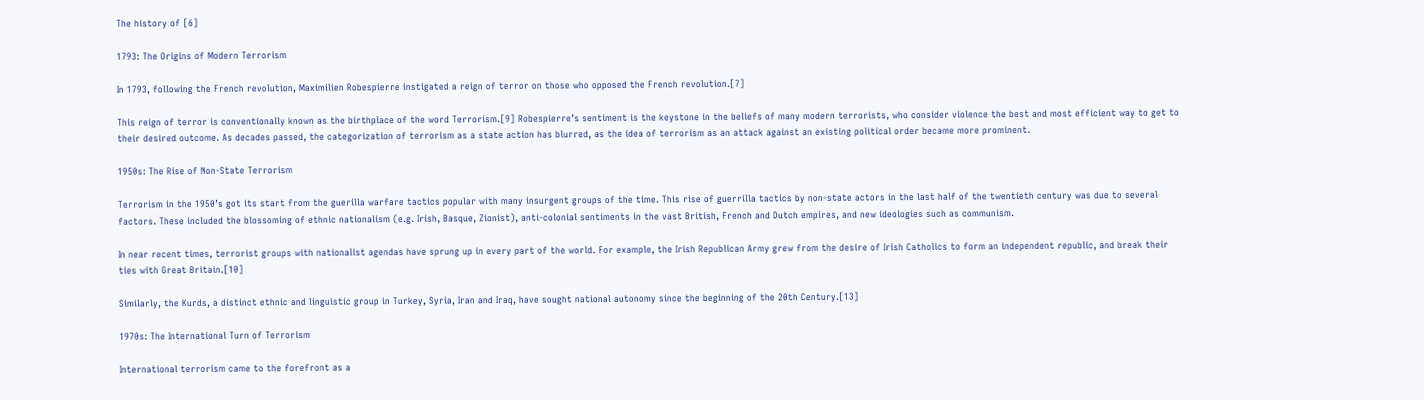The history of [6]

1793: The Origins of Modern Terrorism

In 1793, following the French revolution, Maximilien Robespierre instigated a reign of terror on those who opposed the French revolution.[7]

This reign of terror is conventionally known as the birthplace of the word Terrorism.[9] Robespierre’s sentiment is the keystone in the beliefs of many modern terrorists, who consider violence the best and most efficient way to get to their desired outcome. As decades passed, the categorization of terrorism as a state action has blurred, as the idea of terrorism as an attack against an existing political order became more prominent.

1950s: The Rise of Non-State Terrorism

Terrorism in the 1950’s got its start from the guerilla warfare tactics popular with many insurgent groups of the time. This rise of guerrilla tactics by non-state actors in the last half of the twentieth century was due to several factors. These included the blossoming of ethnic nationalism (e.g. Irish, Basque, Zionist), anti-colonial sentiments in the vast British, French and Dutch empires, and new ideologies such as communism.

In near recent times, terrorist groups with nationalist agendas have sprung up in every part of the world. For example, the Irish Republican Army grew from the desire of Irish Catholics to form an independent republic, and break their ties with Great Britain.[10]

Similarly, the Kurds, a distinct ethnic and linguistic group in Turkey, Syria, Iran and Iraq, have sought national autonomy since the beginning of the 20th Century.[13]

1970s: The International Turn of Terrorism

International terrorism came to the forefront as a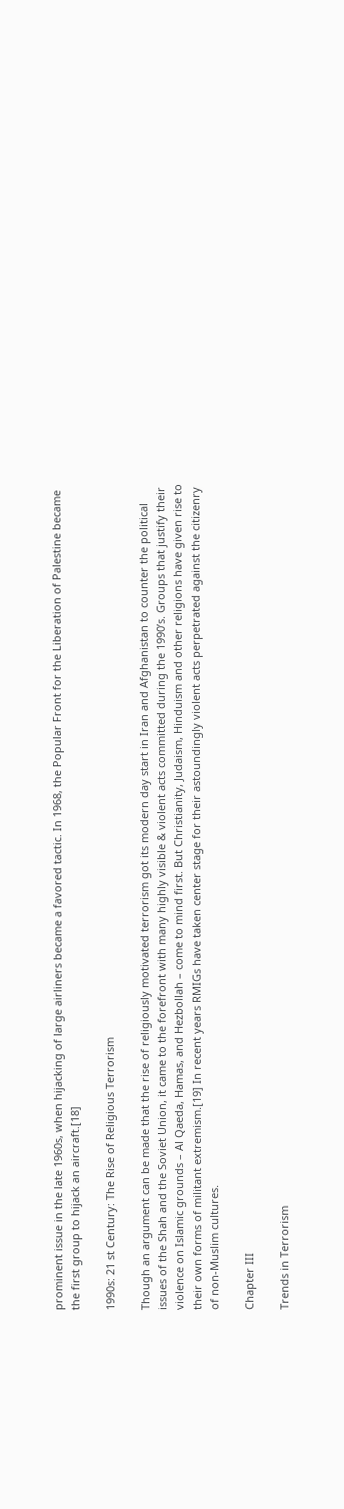prominent issue in the late 1960s, when hijacking of large airliners became a favored tactic. In 1968, the Popular Front for the Liberation of Palestine became the first group to hijack an aircraft.[18]

1990s: 21 st Century: The Rise of Religious Terrorism

Though an argument can be made that the rise of religiously motivated terrorism got its modern day start in Iran and Afghanistan to counter the political issues of the Shah and the Soviet Union, it came to the forefront with many highly visible & violent acts committed during the 1990’s. Groups that justify their violence on Islamic grounds – Al Qaeda, Hamas, and Hezbollah – come to mind first. But Christianity, Judaism, Hinduism and other religions have given rise to their own forms of militant extremism.[19] In recent years RMIGs have taken center stage for their astoundingly violent acts perpetrated against the citizenry of non-Muslim cultures.

Chapter III

Trends in Terrorism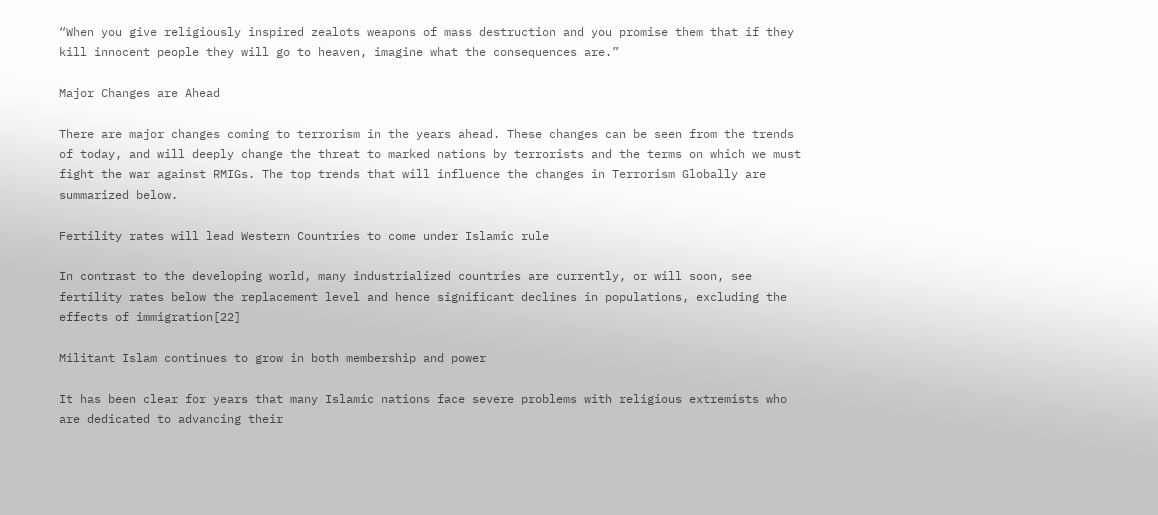“When you give religiously inspired zealots weapons of mass destruction and you promise them that if they kill innocent people they will go to heaven, imagine what the consequences are.”

Major Changes are Ahead

There are major changes coming to terrorism in the years ahead. These changes can be seen from the trends of today, and will deeply change the threat to marked nations by terrorists and the terms on which we must fight the war against RMIGs. The top trends that will influence the changes in Terrorism Globally are summarized below.

Fertility rates will lead Western Countries to come under Islamic rule

In contrast to the developing world, many industrialized countries are currently, or will soon, see fertility rates below the replacement level and hence significant declines in populations, excluding the effects of immigration[22]

Militant Islam continues to grow in both membership and power

It has been clear for years that many Islamic nations face severe problems with religious extremists who are dedicated to advancing their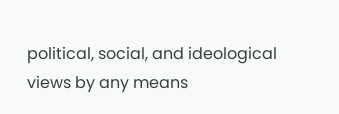political, social, and ideological views by any means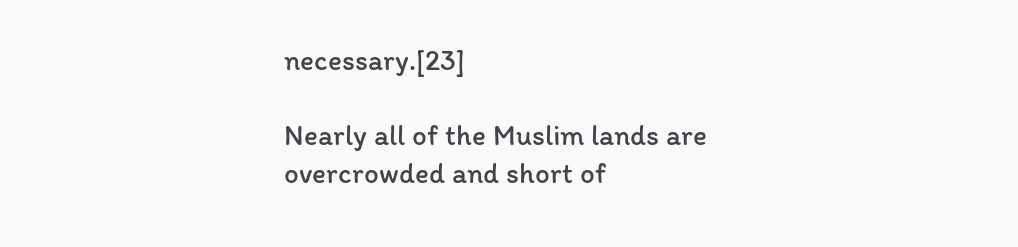necessary.[23]

Nearly all of the Muslim lands are overcrowded and short of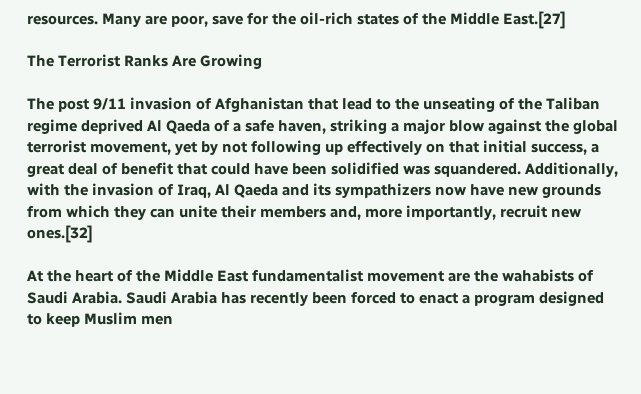resources. Many are poor, save for the oil-rich states of the Middle East.[27]

The Terrorist Ranks Are Growing

The post 9/11 invasion of Afghanistan that lead to the unseating of the Taliban regime deprived Al Qaeda of a safe haven, striking a major blow against the global terrorist movement, yet by not following up effectively on that initial success, a great deal of benefit that could have been solidified was squandered. Additionally, with the invasion of Iraq, Al Qaeda and its sympathizers now have new grounds from which they can unite their members and, more importantly, recruit new ones.[32]

At the heart of the Middle East fundamentalist movement are the wahabists of Saudi Arabia. Saudi Arabia has recently been forced to enact a program designed to keep Muslim men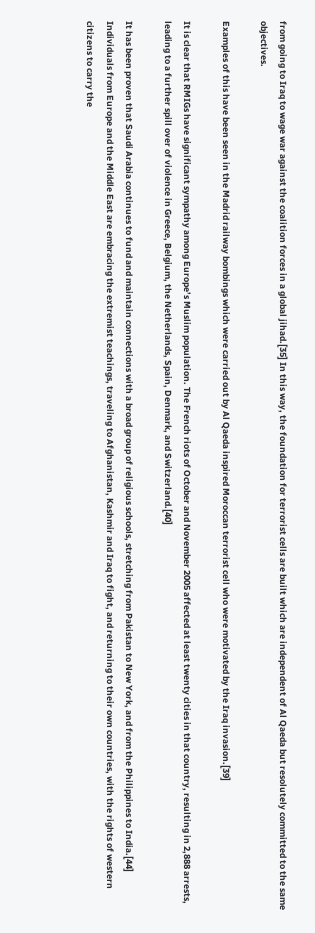from going to Iraq to wage war against the coalition forces in a global jihad.[35] In this way, the foundation for terrorist cells are built which are independent of Al Qaeda but resolutely committed to the same objectives.

Examples of this have been seen in the Madrid railway bombings which were carried out by Al Qaeda inspired Moroccan terrorist cell who were motivated by the Iraq invasion.[39]

It is clear that RMIGs have significant sympathy among Europe’s Muslim population. The French riots of October and November 2005 affected at least twenty cities in that country, resulting in 2,888 arrests, leading to a further spill over of violence in Greece, Belgium, the Netherlands, Spain, Denmark, and Switzerland.[40]

It has been proven that Saudi Arabia continues to fund and maintain connections with a broad group of religious schools, stretching from Pakistan to New York, and from the Philippines to India.[44] Individuals from Europe and the Middle East are embracing the extremist teachings, traveling to Afghanistan, Kashmir and Iraq to fight, and returning to their own countries, with the rights of western citizens to carry the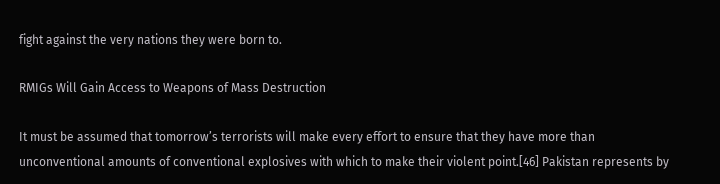fight against the very nations they were born to.

RMIGs Will Gain Access to Weapons of Mass Destruction

It must be assumed that tomorrow’s terrorists will make every effort to ensure that they have more than unconventional amounts of conventional explosives with which to make their violent point.[46] Pakistan represents by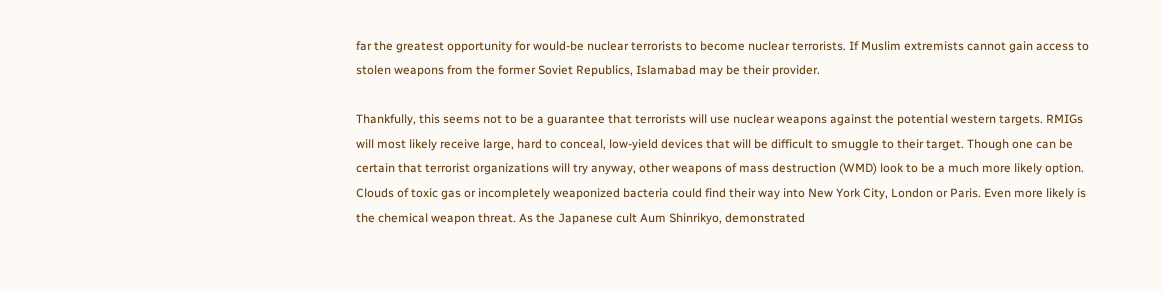far the greatest opportunity for would-be nuclear terrorists to become nuclear terrorists. If Muslim extremists cannot gain access to stolen weapons from the former Soviet Republics, Islamabad may be their provider.

Thankfully, this seems not to be a guarantee that terrorists will use nuclear weapons against the potential western targets. RMIGs will most likely receive large, hard to conceal, low-yield devices that will be difficult to smuggle to their target. Though one can be certain that terrorist organizations will try anyway, other weapons of mass destruction (WMD) look to be a much more likely option. Clouds of toxic gas or incompletely weaponized bacteria could find their way into New York City, London or Paris. Even more likely is the chemical weapon threat. As the Japanese cult Aum Shinrikyo, demonstrated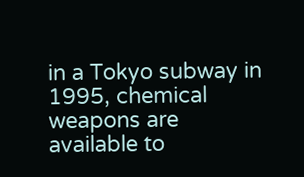in a Tokyo subway in 1995, chemical weapons are available to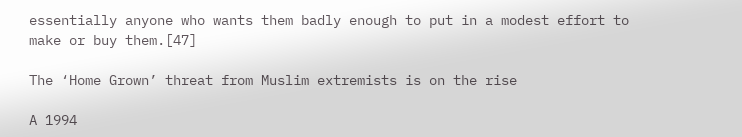essentially anyone who wants them badly enough to put in a modest effort to make or buy them.[47]

The ‘Home Grown’ threat from Muslim extremists is on the rise

A 1994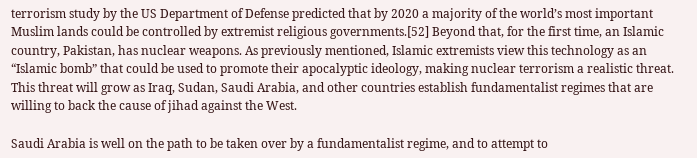terrorism study by the US Department of Defense predicted that by 2020 a majority of the world’s most important Muslim lands could be controlled by extremist religious governments.[52] Beyond that, for the first time, an Islamic country, Pakistan, has nuclear weapons. As previously mentioned, Islamic extremists view this technology as an “Islamic bomb” that could be used to promote their apocalyptic ideology, making nuclear terrorism a realistic threat. This threat will grow as Iraq, Sudan, Saudi Arabia, and other countries establish fundamentalist regimes that are willing to back the cause of jihad against the West.

Saudi Arabia is well on the path to be taken over by a fundamentalist regime, and to attempt to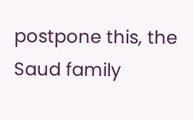postpone this, the Saud family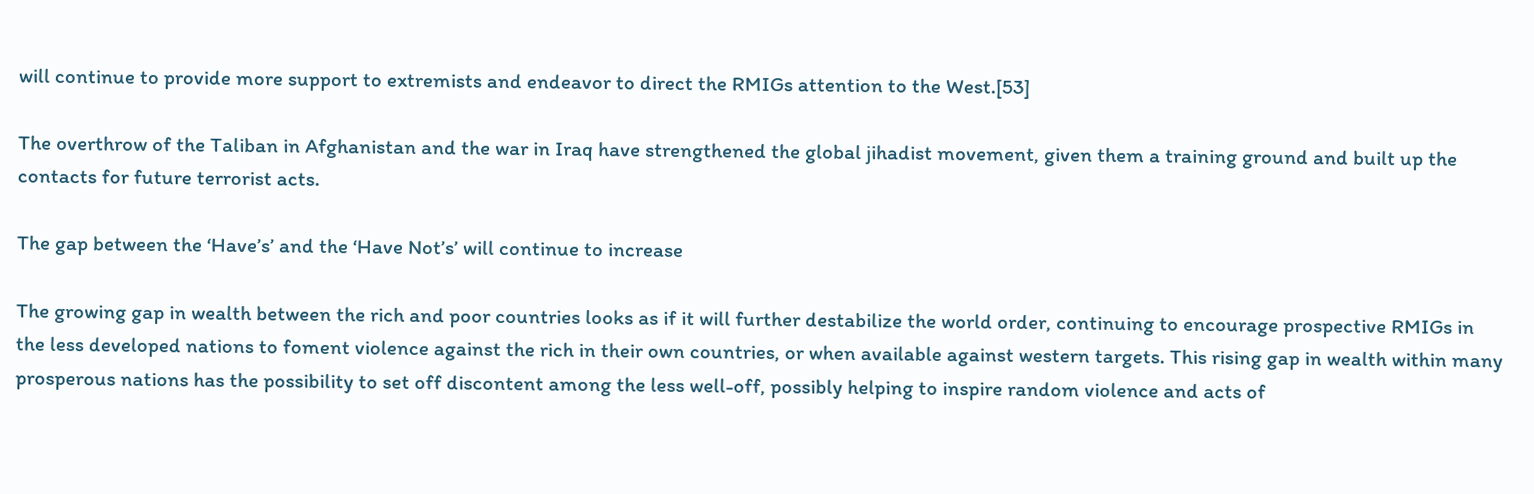will continue to provide more support to extremists and endeavor to direct the RMIGs attention to the West.[53]

The overthrow of the Taliban in Afghanistan and the war in Iraq have strengthened the global jihadist movement, given them a training ground and built up the contacts for future terrorist acts.

The gap between the ‘Have’s’ and the ‘Have Not’s’ will continue to increase

The growing gap in wealth between the rich and poor countries looks as if it will further destabilize the world order, continuing to encourage prospective RMIGs in the less developed nations to foment violence against the rich in their own countries, or when available against western targets. This rising gap in wealth within many prosperous nations has the possibility to set off discontent among the less well-off, possibly helping to inspire random violence and acts of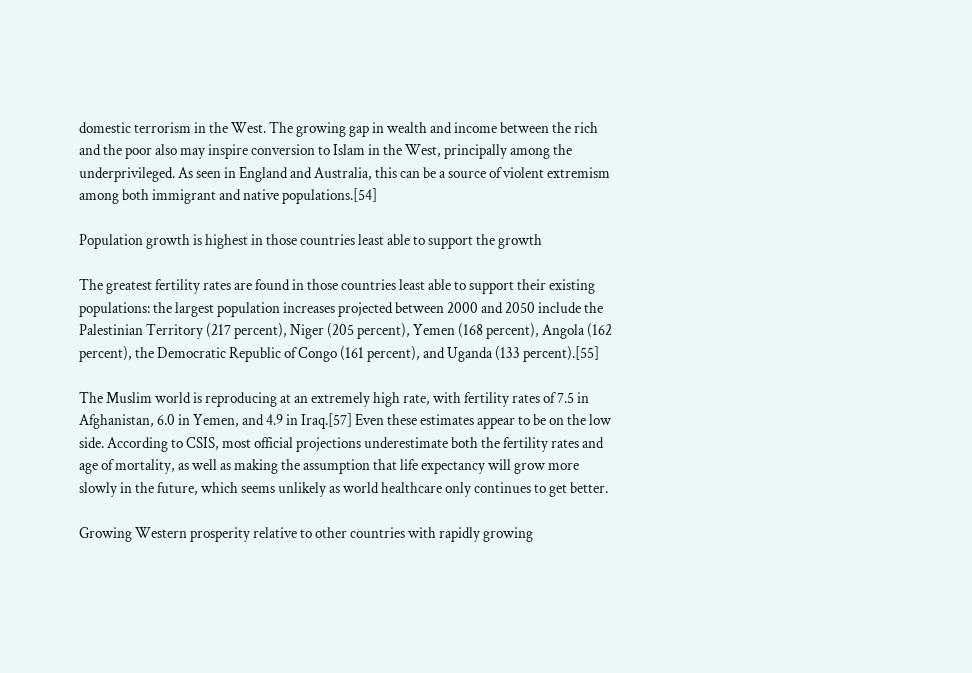domestic terrorism in the West. The growing gap in wealth and income between the rich and the poor also may inspire conversion to Islam in the West, principally among the underprivileged. As seen in England and Australia, this can be a source of violent extremism among both immigrant and native populations.[54]

Population growth is highest in those countries least able to support the growth

The greatest fertility rates are found in those countries least able to support their existing populations: the largest population increases projected between 2000 and 2050 include the Palestinian Territory (217 percent), Niger (205 percent), Yemen (168 percent), Angola (162 percent), the Democratic Republic of Congo (161 percent), and Uganda (133 percent).[55]

The Muslim world is reproducing at an extremely high rate, with fertility rates of 7.5 in Afghanistan, 6.0 in Yemen, and 4.9 in Iraq.[57] Even these estimates appear to be on the low side. According to CSIS, most official projections underestimate both the fertility rates and age of mortality, as well as making the assumption that life expectancy will grow more slowly in the future, which seems unlikely as world healthcare only continues to get better.

Growing Western prosperity relative to other countries with rapidly growing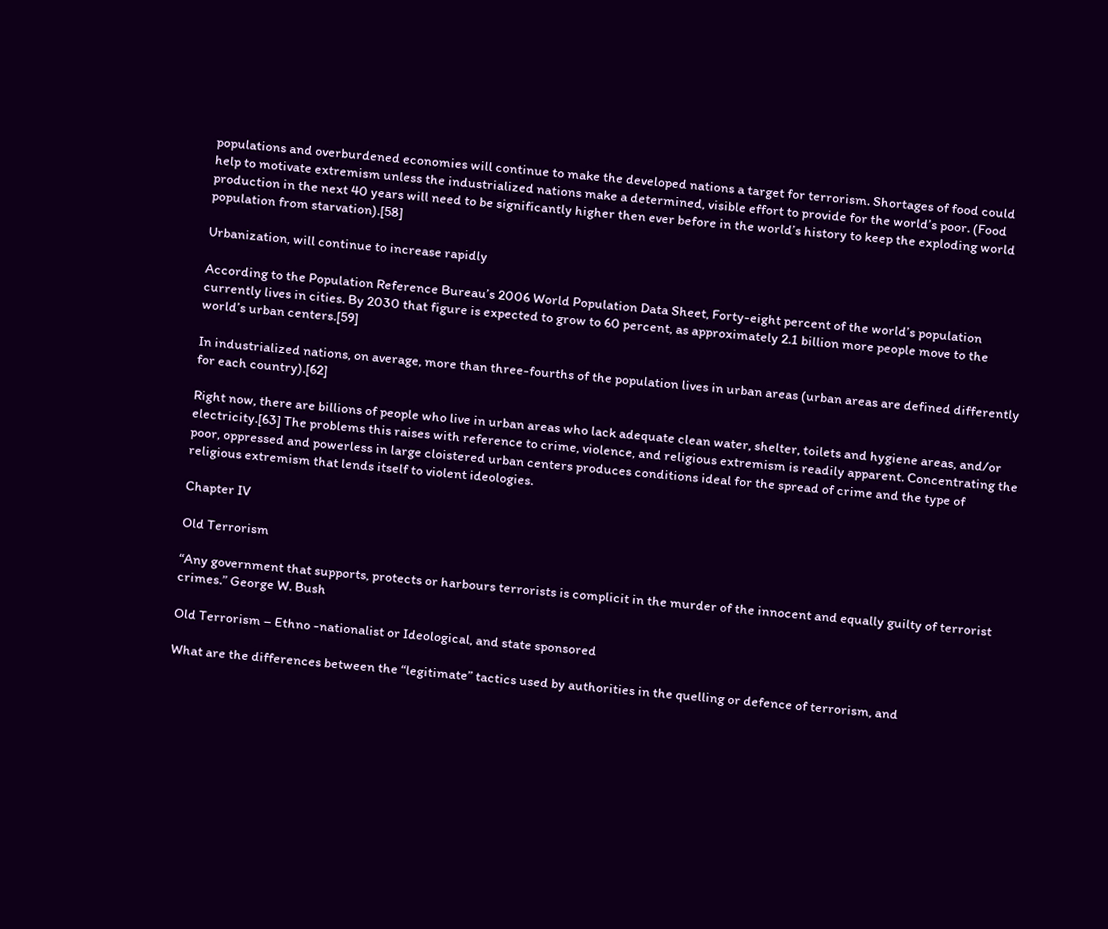populations and overburdened economies will continue to make the developed nations a target for terrorism. Shortages of food could help to motivate extremism unless the industrialized nations make a determined, visible effort to provide for the world’s poor. (Food production in the next 40 years will need to be significantly higher then ever before in the world’s history to keep the exploding world population from starvation).[58]

Urbanization, will continue to increase rapidly

According to the Population Reference Bureau’s 2006 World Population Data Sheet, Forty-eight percent of the world’s population currently lives in cities. By 2030 that figure is expected to grow to 60 percent, as approximately 2.1 billion more people move to the world’s urban centers.[59]

In industrialized nations, on average, more than three-fourths of the population lives in urban areas (urban areas are defined differently for each country).[62]

Right now, there are billions of people who live in urban areas who lack adequate clean water, shelter, toilets and hygiene areas, and/or electricity.[63] The problems this raises with reference to crime, violence, and religious extremism is readily apparent. Concentrating the poor, oppressed and powerless in large cloistered urban centers produces conditions ideal for the spread of crime and the type of religious extremism that lends itself to violent ideologies.

Chapter IV

Old Terrorism

“Any government that supports, protects or harbours terrorists is complicit in the murder of the innocent and equally guilty of terrorist crimes.” George W. Bush

Old Terrorism – Ethno -nationalist or Ideological, and state sponsored

What are the differences between the “legitimate” tactics used by authorities in the quelling or defence of terrorism, and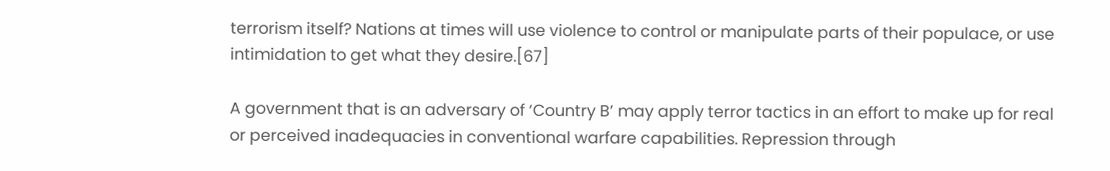terrorism itself? Nations at times will use violence to control or manipulate parts of their populace, or use intimidation to get what they desire.[67]

A government that is an adversary of ‘Country B’ may apply terror tactics in an effort to make up for real or perceived inadequacies in conventional warfare capabilities. Repression through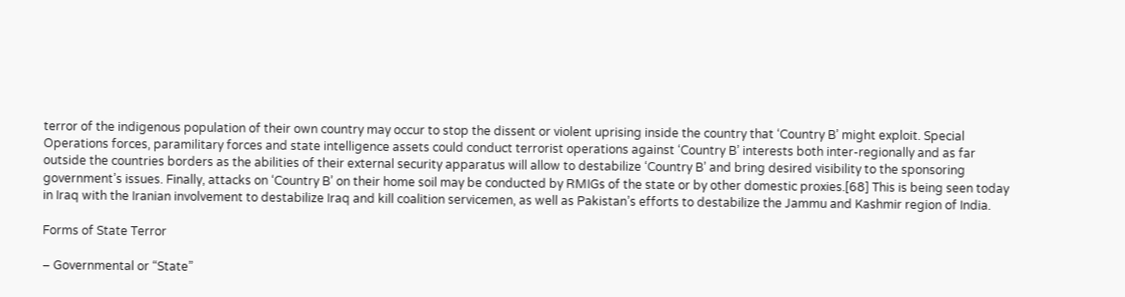terror of the indigenous population of their own country may occur to stop the dissent or violent uprising inside the country that ‘Country B’ might exploit. Special Operations forces, paramilitary forces and state intelligence assets could conduct terrorist operations against ‘Country B’ interests both inter-regionally and as far outside the countries borders as the abilities of their external security apparatus will allow to destabilize ‘Country B’ and bring desired visibility to the sponsoring government’s issues. Finally, attacks on ‘Country B’ on their home soil may be conducted by RMIGs of the state or by other domestic proxies.[68] This is being seen today in Iraq with the Iranian involvement to destabilize Iraq and kill coalition servicemen, as well as Pakistan’s efforts to destabilize the Jammu and Kashmir region of India.

Forms of State Terror

– Governmental or “State”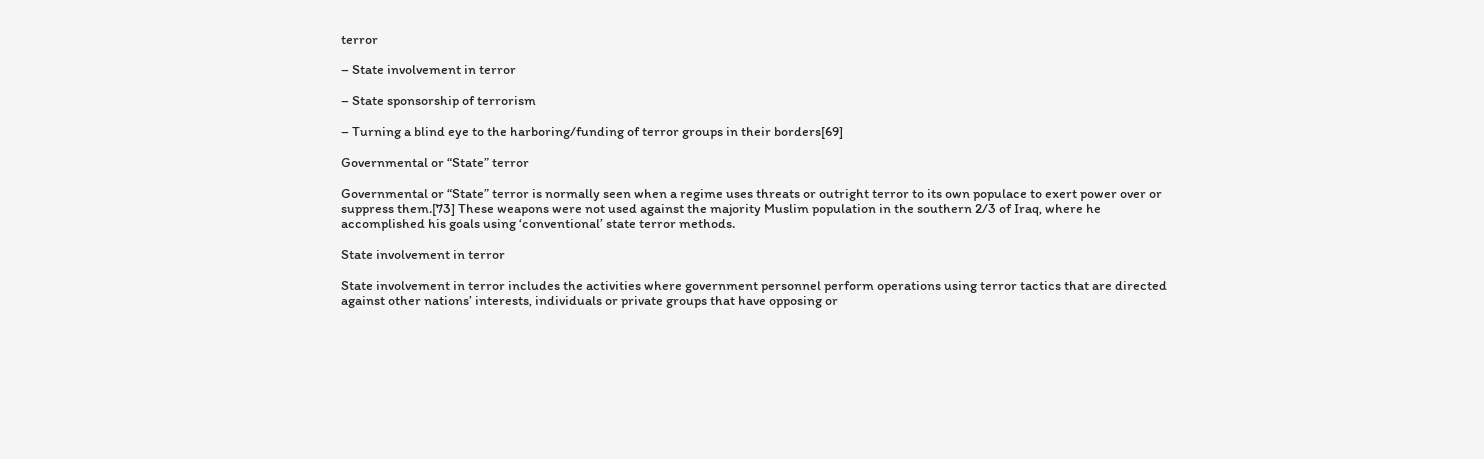terror

– State involvement in terror

– State sponsorship of terrorism

– Turning a blind eye to the harboring/funding of terror groups in their borders[69]

Governmental or “State” terror

Governmental or “State” terror is normally seen when a regime uses threats or outright terror to its own populace to exert power over or suppress them.[73] These weapons were not used against the majority Muslim population in the southern 2/3 of Iraq, where he accomplished his goals using ‘conventional’ state terror methods.

State involvement in terror

State involvement in terror includes the activities where government personnel perform operations using terror tactics that are directed against other nations’ interests, individuals or private groups that have opposing or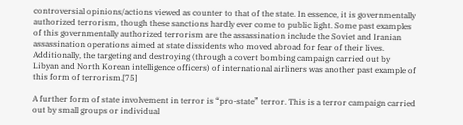controversial opinions/actions viewed as counter to that of the state. In essence, it is governmentally authorized terrorism, though these sanctions hardly ever come to public light. Some past examples of this governmentally authorized terrorism are the assassination include the Soviet and Iranian assassination operations aimed at state dissidents who moved abroad for fear of their lives. Additionally, the targeting and destroying (through a covert bombing campaign carried out by Libyan and North Korean intelligence officers) of international airliners was another past example of this form of terrorism.[75]

A further form of state involvement in terror is “pro-state” terror. This is a terror campaign carried out by small groups or individual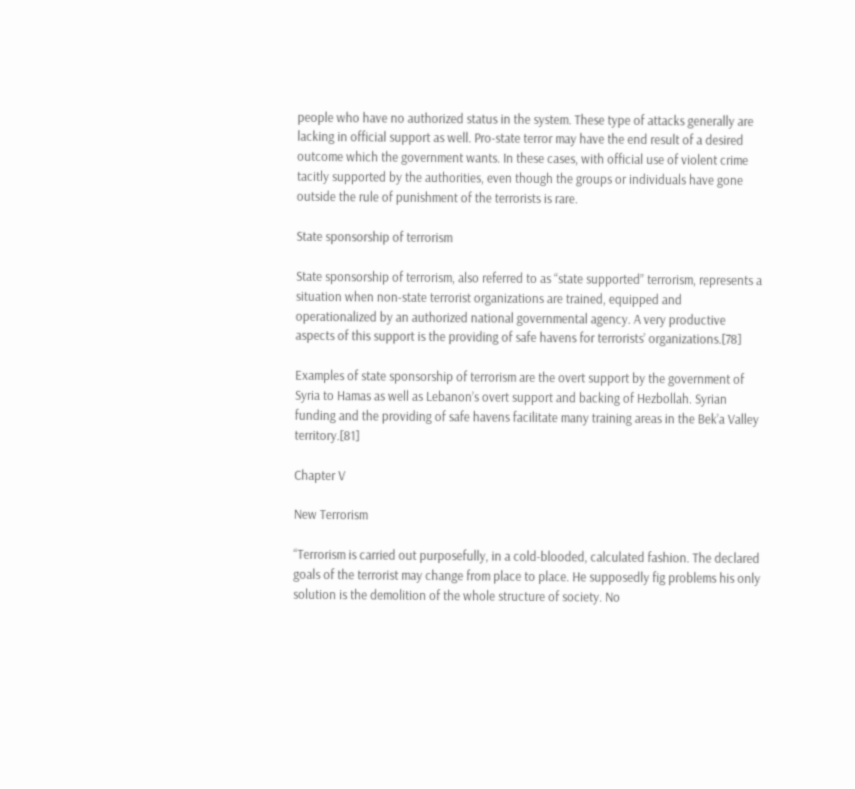people who have no authorized status in the system. These type of attacks generally are lacking in official support as well. Pro-state terror may have the end result of a desired outcome which the government wants. In these cases, with official use of violent crime tacitly supported by the authorities, even though the groups or individuals have gone outside the rule of punishment of the terrorists is rare.

State sponsorship of terrorism

State sponsorship of terrorism, also referred to as “state supported” terrorism, represents a situation when non-state terrorist organizations are trained, equipped and operationalized by an authorized national governmental agency. A very productive aspects of this support is the providing of safe havens for terrorists’ organizations.[78]

Examples of state sponsorship of terrorism are the overt support by the government of Syria to Hamas as well as Lebanon’s overt support and backing of Hezbollah. Syrian funding and the providing of safe havens facilitate many training areas in the Bek’a Valley territory.[81]

Chapter V

New Terrorism

“Terrorism is carried out purposefully, in a cold-blooded, calculated fashion. The declared goals of the terrorist may change from place to place. He supposedly fig problems his only solution is the demolition of the whole structure of society. No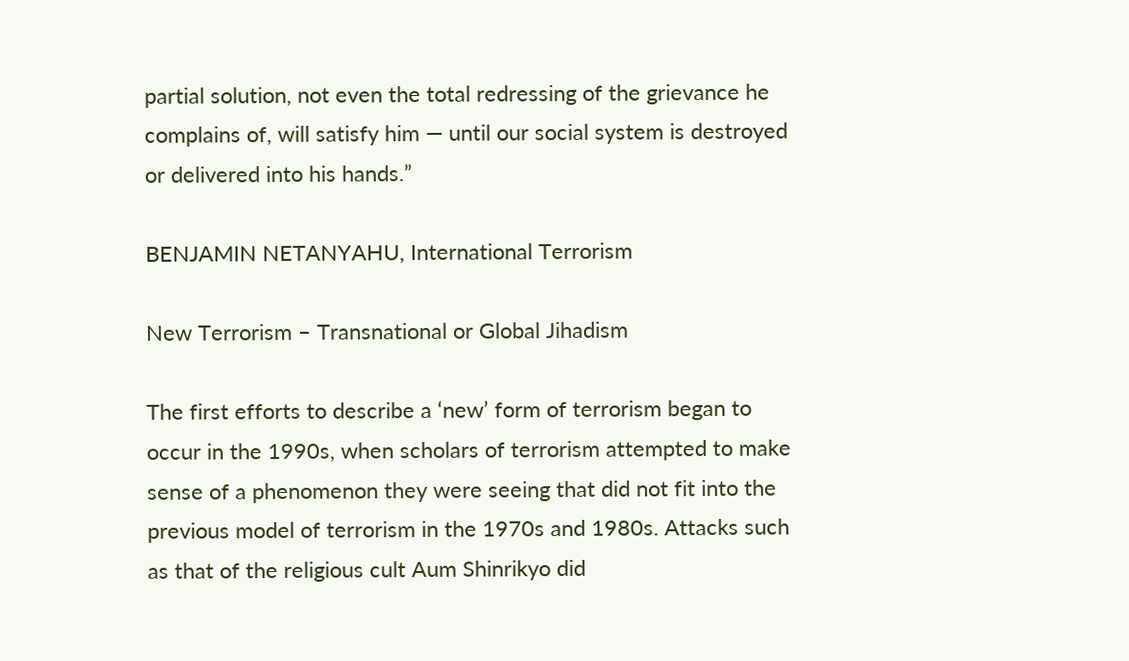partial solution, not even the total redressing of the grievance he complains of, will satisfy him — until our social system is destroyed or delivered into his hands.”

BENJAMIN NETANYAHU, International Terrorism

New Terrorism – Transnational or Global Jihadism

The first efforts to describe a ‘new’ form of terrorism began to occur in the 1990s, when scholars of terrorism attempted to make sense of a phenomenon they were seeing that did not fit into the previous model of terrorism in the 1970s and 1980s. Attacks such as that of the religious cult Aum Shinrikyo did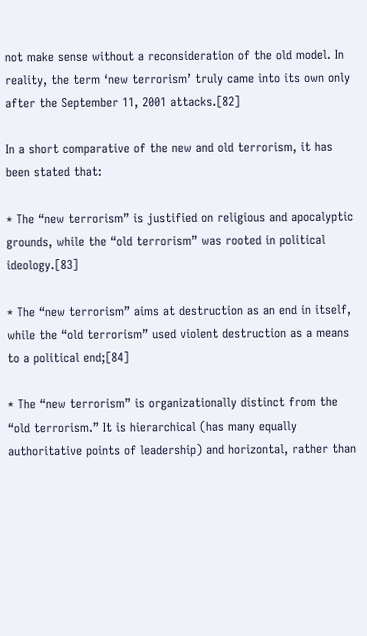not make sense without a reconsideration of the old model. In reality, the term ‘new terrorism’ truly came into its own only after the September 11, 2001 attacks.[82]

In a short comparative of the new and old terrorism, it has been stated that:

* The “new terrorism” is justified on religious and apocalyptic grounds, while the “old terrorism” was rooted in political ideology.[83]

* The “new terrorism” aims at destruction as an end in itself, while the “old terrorism” used violent destruction as a means to a political end;[84]

* The “new terrorism” is organizationally distinct from the “old terrorism.” It is hierarchical (has many equally authoritative points of leadership) and horizontal, rather than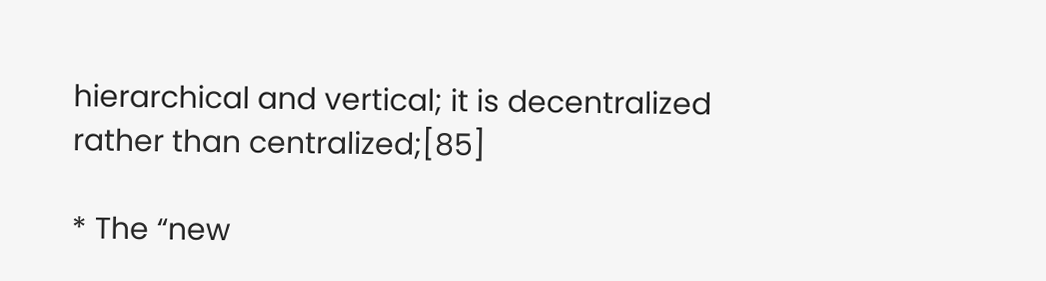hierarchical and vertical; it is decentralized rather than centralized;[85]

* The “new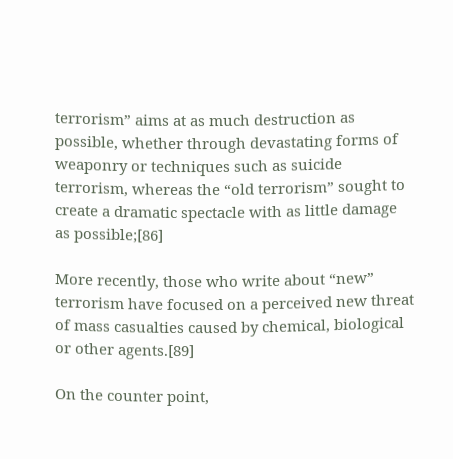terrorism” aims at as much destruction as possible, whether through devastating forms of weaponry or techniques such as suicide terrorism, whereas the “old terrorism” sought to create a dramatic spectacle with as little damage as possible;[86]

More recently, those who write about “new” terrorism have focused on a perceived new threat of mass casualties caused by chemical, biological or other agents.[89]

On the counter point,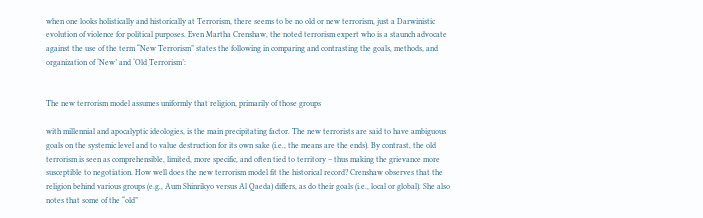when one looks holistically and historically at Terrorism, there seems to be no old or new terrorism, just a Darwinistic evolution of violence for political purposes. Even Martha Crenshaw, the noted terrorism expert who is a staunch advocate against the use of the term “New Terrorism” states the following in comparing and contrasting the goals, methods, and organization of ‘New’ and ‘Old Terrorism’:


The new terrorism model assumes uniformly that religion, primarily of those groups

with millennial and apocalyptic ideologies, is the main precipitating factor. The new terrorists are said to have ambiguous goals on the systemic level and to value destruction for its own sake (i.e., the means are the ends). By contrast, the old terrorism is seen as comprehensible, limited, more specific, and often tied to territory – thus making the grievance more susceptible to negotiation. How well does the new terrorism model fit the historical record? Crenshaw observes that the religion behind various groups (e.g., Aum Shinrikyo versus Al Qaeda) differs, as do their goals (i.e., local or global). She also notes that some of the “old”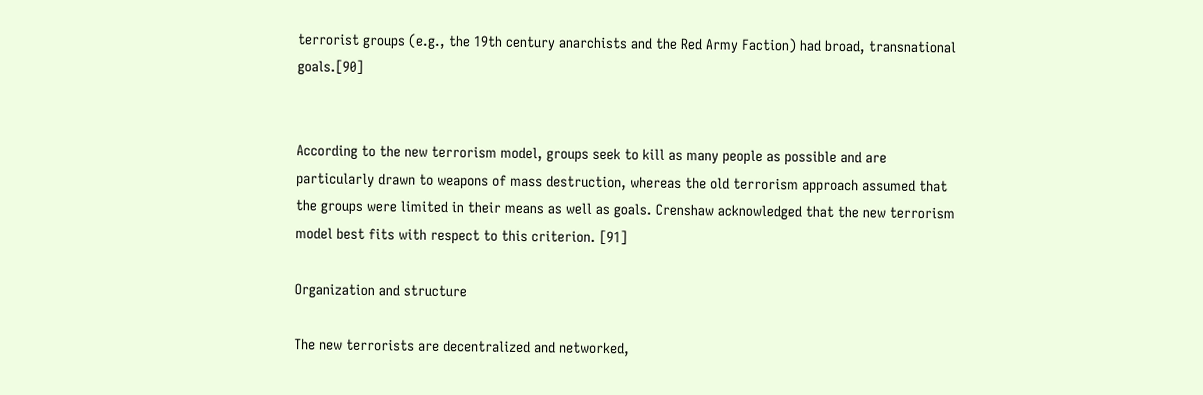terrorist groups (e.g., the 19th century anarchists and the Red Army Faction) had broad, transnational goals.[90]


According to the new terrorism model, groups seek to kill as many people as possible and are particularly drawn to weapons of mass destruction, whereas the old terrorism approach assumed that the groups were limited in their means as well as goals. Crenshaw acknowledged that the new terrorism model best fits with respect to this criterion. [91]

Organization and structure

The new terrorists are decentralized and networked,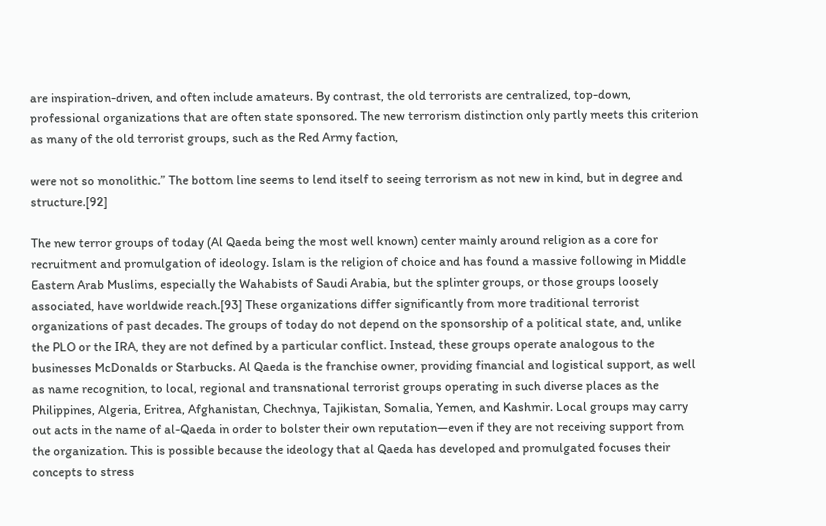are inspiration-driven, and often include amateurs. By contrast, the old terrorists are centralized, top-down, professional organizations that are often state sponsored. The new terrorism distinction only partly meets this criterion as many of the old terrorist groups, such as the Red Army faction,

were not so monolithic.” The bottom line seems to lend itself to seeing terrorism as not new in kind, but in degree and structure.[92]

The new terror groups of today (Al Qaeda being the most well known) center mainly around religion as a core for recruitment and promulgation of ideology. Islam is the religion of choice and has found a massive following in Middle Eastern Arab Muslims, especially the Wahabists of Saudi Arabia, but the splinter groups, or those groups loosely associated, have worldwide reach.[93] These organizations differ significantly from more traditional terrorist organizations of past decades. The groups of today do not depend on the sponsorship of a political state, and, unlike the PLO or the IRA, they are not defined by a particular conflict. Instead, these groups operate analogous to the businesses McDonalds or Starbucks. Al Qaeda is the franchise owner, providing financial and logistical support, as well as name recognition, to local, regional and transnational terrorist groups operating in such diverse places as the Philippines, Algeria, Eritrea, Afghanistan, Chechnya, Tajikistan, Somalia, Yemen, and Kashmir. Local groups may carry out acts in the name of al-Qaeda in order to bolster their own reputation—even if they are not receiving support from the organization. This is possible because the ideology that al Qaeda has developed and promulgated focuses their concepts to stress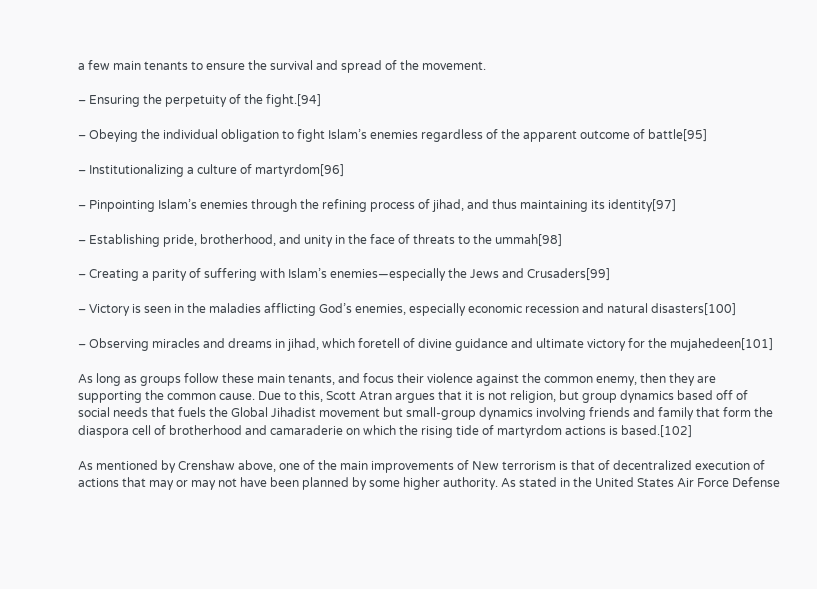a few main tenants to ensure the survival and spread of the movement.

– Ensuring the perpetuity of the fight.[94]

– Obeying the individual obligation to fight Islam’s enemies regardless of the apparent outcome of battle[95]

– Institutionalizing a culture of martyrdom[96]

– Pinpointing Islam’s enemies through the refining process of jihad, and thus maintaining its identity[97]

– Establishing pride, brotherhood, and unity in the face of threats to the ummah[98]

– Creating a parity of suffering with Islam’s enemies—especially the Jews and Crusaders[99]

– Victory is seen in the maladies afflicting God’s enemies, especially economic recession and natural disasters[100]

– Observing miracles and dreams in jihad, which foretell of divine guidance and ultimate victory for the mujahedeen[101]

As long as groups follow these main tenants, and focus their violence against the common enemy, then they are supporting the common cause. Due to this, Scott Atran argues that it is not religion, but group dynamics based off of social needs that fuels the Global Jihadist movement but small-group dynamics involving friends and family that form the diaspora cell of brotherhood and camaraderie on which the rising tide of martyrdom actions is based.[102]

As mentioned by Crenshaw above, one of the main improvements of New terrorism is that of decentralized execution of actions that may or may not have been planned by some higher authority. As stated in the United States Air Force Defense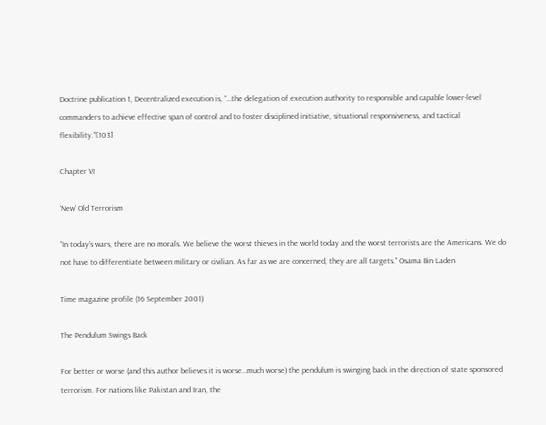Doctrine publication 1, Decentralized execution is, “…the delegation of execution authority to responsible and capable lower-level commanders to achieve effective span of control and to foster disciplined initiative, situational responsiveness, and tactical flexibility.”[103]

Chapter VI

‘New’ Old Terrorism

“In today’s wars, there are no morals. We believe the worst thieves in the world today and the worst terrorists are the Americans. We do not have to differentiate between military or civilian. As far as we are concerned, they are all targets.” Osama Bin Laden

Time magazine profile (16 September 2001)

The Pendulum Swings Back

For better or worse (and this author believes it is worse…much worse) the pendulum is swinging back in the direction of state sponsored terrorism. For nations like Pakistan and Iran, the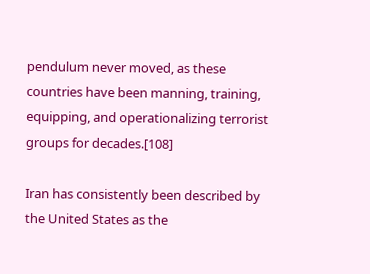pendulum never moved, as these countries have been manning, training, equipping, and operationalizing terrorist groups for decades.[108]

Iran has consistently been described by the United States as the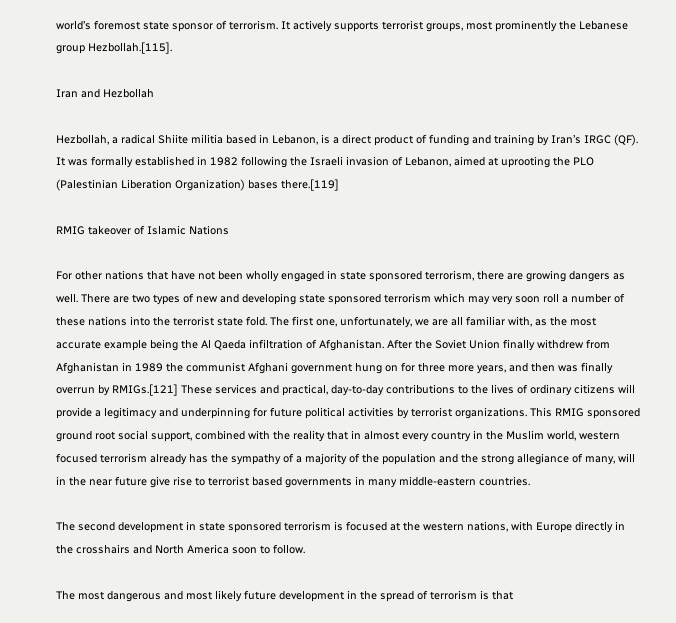world’s foremost state sponsor of terrorism. It actively supports terrorist groups, most prominently the Lebanese group Hezbollah.[115].

Iran and Hezbollah

Hezbollah, a radical Shiite militia based in Lebanon, is a direct product of funding and training by Iran’s IRGC (QF). It was formally established in 1982 following the Israeli invasion of Lebanon, aimed at uprooting the PLO (Palestinian Liberation Organization) bases there.[119]

RMIG takeover of Islamic Nations

For other nations that have not been wholly engaged in state sponsored terrorism, there are growing dangers as well. There are two types of new and developing state sponsored terrorism which may very soon roll a number of these nations into the terrorist state fold. The first one, unfortunately, we are all familiar with, as the most accurate example being the Al Qaeda infiltration of Afghanistan. After the Soviet Union finally withdrew from Afghanistan in 1989 the communist Afghani government hung on for three more years, and then was finally overrun by RMIGs.[121] These services and practical, day-to-day contributions to the lives of ordinary citizens will provide a legitimacy and underpinning for future political activities by terrorist organizations. This RMIG sponsored ground root social support, combined with the reality that in almost every country in the Muslim world, western focused terrorism already has the sympathy of a majority of the population and the strong allegiance of many, will in the near future give rise to terrorist based governments in many middle-eastern countries.

The second development in state sponsored terrorism is focused at the western nations, with Europe directly in the crosshairs and North America soon to follow.

The most dangerous and most likely future development in the spread of terrorism is that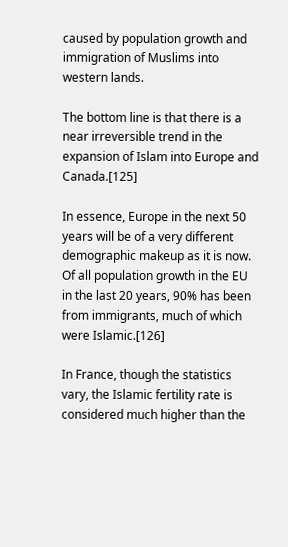caused by population growth and immigration of Muslims into western lands.

The bottom line is that there is a near irreversible trend in the expansion of Islam into Europe and Canada.[125]

In essence, Europe in the next 50 years will be of a very different demographic makeup as it is now. Of all population growth in the EU in the last 20 years, 90% has been from immigrants, much of which were Islamic.[126]

In France, though the statistics vary, the Islamic fertility rate is considered much higher than the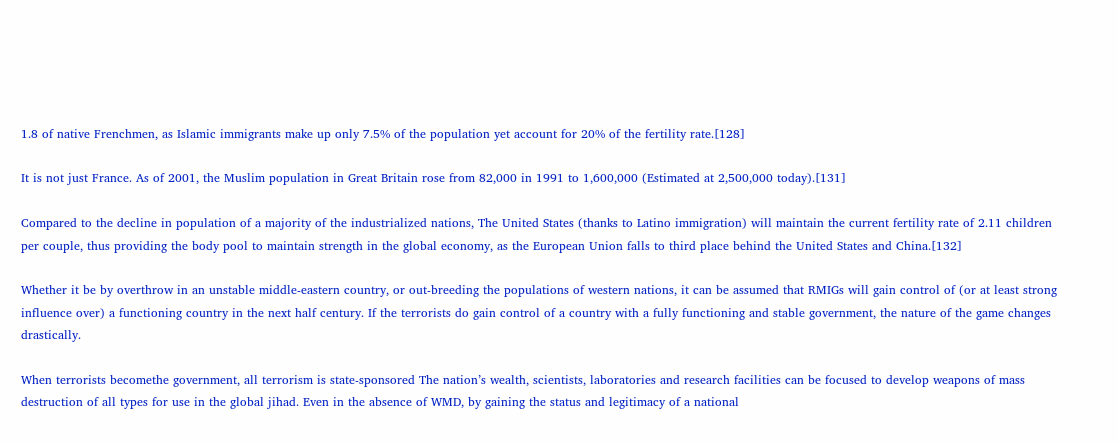1.8 of native Frenchmen, as Islamic immigrants make up only 7.5% of the population yet account for 20% of the fertility rate.[128]

It is not just France. As of 2001, the Muslim population in Great Britain rose from 82,000 in 1991 to 1,600,000 (Estimated at 2,500,000 today).[131]

Compared to the decline in population of a majority of the industrialized nations, The United States (thanks to Latino immigration) will maintain the current fertility rate of 2.11 children per couple, thus providing the body pool to maintain strength in the global economy, as the European Union falls to third place behind the United States and China.[132]

Whether it be by overthrow in an unstable middle-eastern country, or out-breeding the populations of western nations, it can be assumed that RMIGs will gain control of (or at least strong influence over) a functioning country in the next half century. If the terrorists do gain control of a country with a fully functioning and stable government, the nature of the game changes drastically.

When terrorists becomethe government, all terrorism is state-sponsored The nation’s wealth, scientists, laboratories and research facilities can be focused to develop weapons of mass destruction of all types for use in the global jihad. Even in the absence of WMD, by gaining the status and legitimacy of a national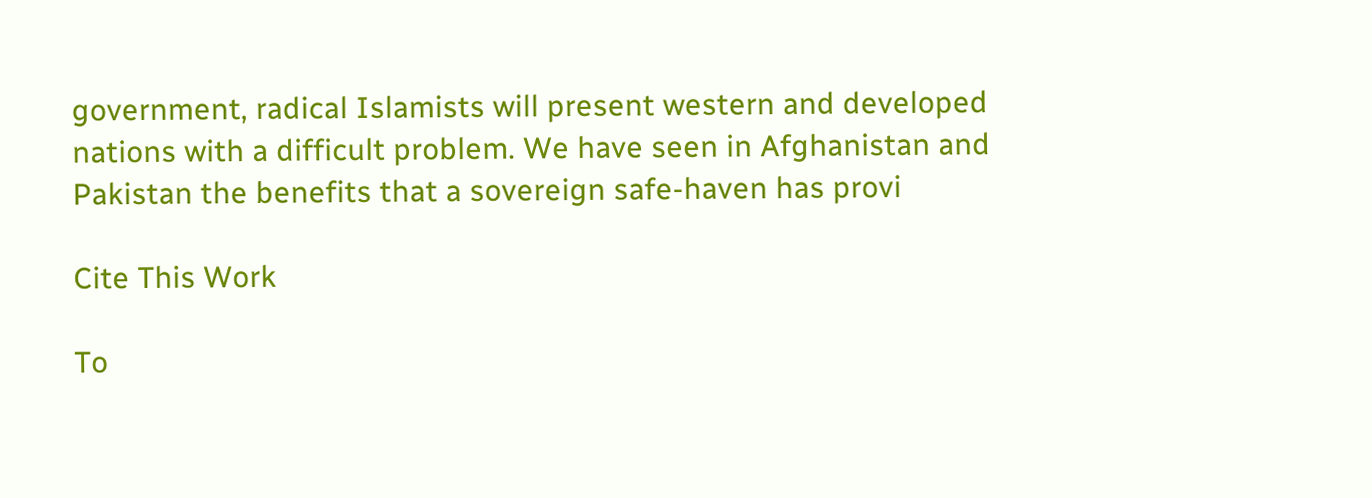government, radical Islamists will present western and developed nations with a difficult problem. We have seen in Afghanistan and Pakistan the benefits that a sovereign safe-haven has provi

Cite This Work

To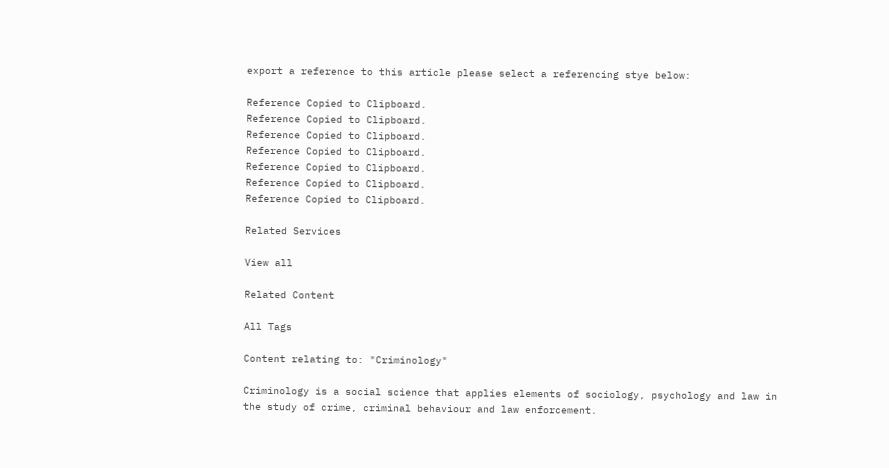export a reference to this article please select a referencing stye below:

Reference Copied to Clipboard.
Reference Copied to Clipboard.
Reference Copied to Clipboard.
Reference Copied to Clipboard.
Reference Copied to Clipboard.
Reference Copied to Clipboard.
Reference Copied to Clipboard.

Related Services

View all

Related Content

All Tags

Content relating to: "Criminology"

Criminology is a social science that applies elements of sociology, psychology and law in the study of crime, criminal behaviour and law enforcement.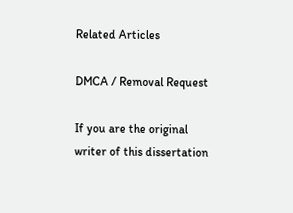Related Articles

DMCA / Removal Request

If you are the original writer of this dissertation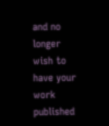and no longer wish to have your work published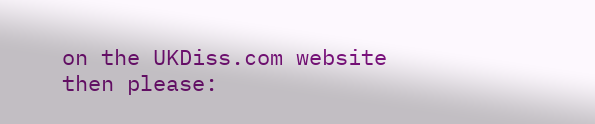on the UKDiss.com website then please: